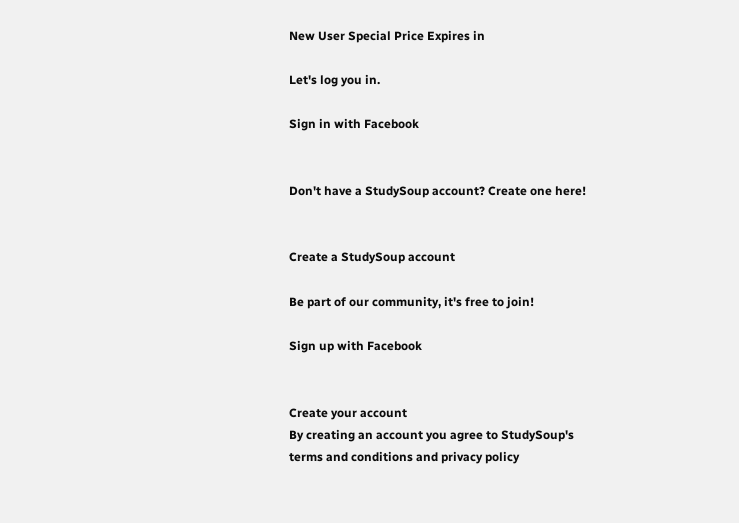New User Special Price Expires in

Let's log you in.

Sign in with Facebook


Don't have a StudySoup account? Create one here!


Create a StudySoup account

Be part of our community, it's free to join!

Sign up with Facebook


Create your account
By creating an account you agree to StudySoup's terms and conditions and privacy policy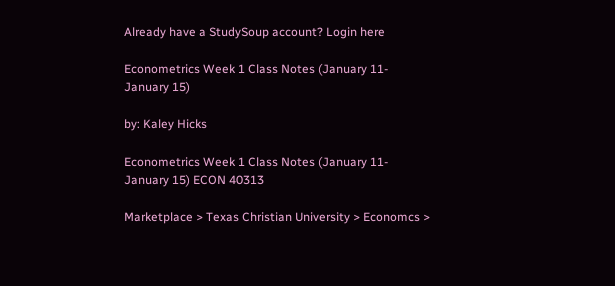Already have a StudySoup account? Login here

Econometrics Week 1 Class Notes (January 11-January 15)

by: Kaley Hicks

Econometrics Week 1 Class Notes (January 11-January 15) ECON 40313

Marketplace > Texas Christian University > Economcs >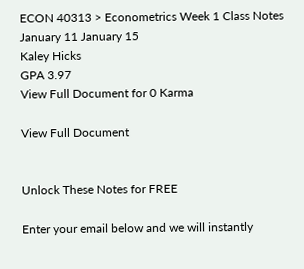ECON 40313 > Econometrics Week 1 Class Notes January 11 January 15
Kaley Hicks
GPA 3.97
View Full Document for 0 Karma

View Full Document


Unlock These Notes for FREE

Enter your email below and we will instantly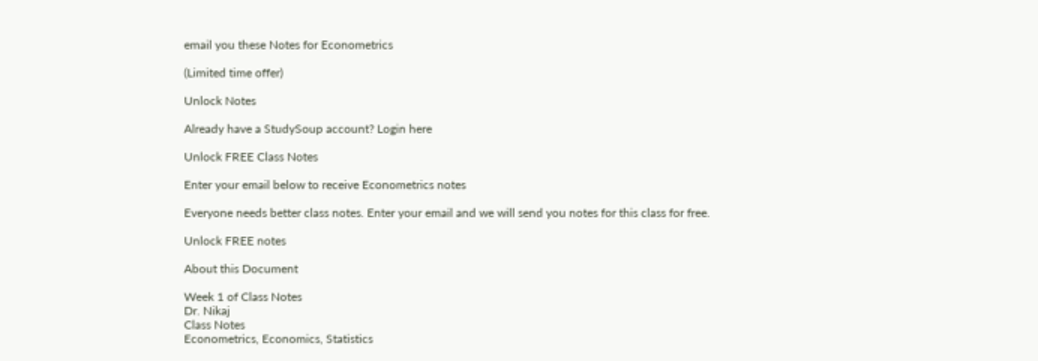email you these Notes for Econometrics

(Limited time offer)

Unlock Notes

Already have a StudySoup account? Login here

Unlock FREE Class Notes

Enter your email below to receive Econometrics notes

Everyone needs better class notes. Enter your email and we will send you notes for this class for free.

Unlock FREE notes

About this Document

Week 1 of Class Notes
Dr. Nikaj
Class Notes
Econometrics, Economics, Statistics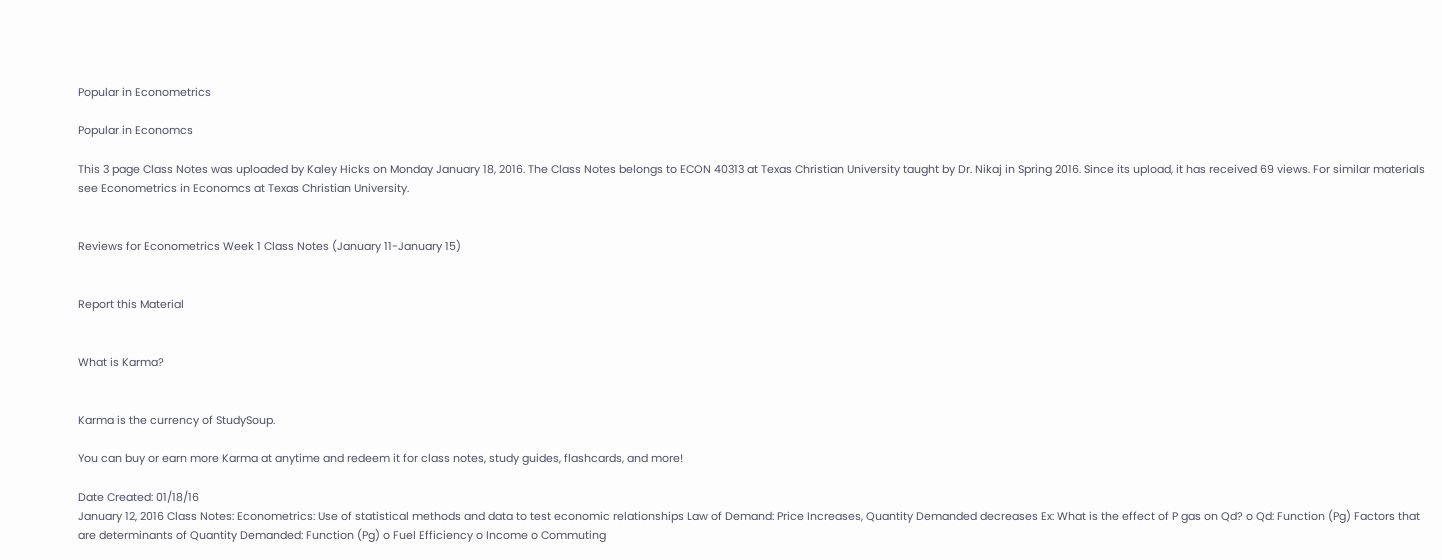Popular in Econometrics

Popular in Economcs

This 3 page Class Notes was uploaded by Kaley Hicks on Monday January 18, 2016. The Class Notes belongs to ECON 40313 at Texas Christian University taught by Dr. Nikaj in Spring 2016. Since its upload, it has received 69 views. For similar materials see Econometrics in Economcs at Texas Christian University.


Reviews for Econometrics Week 1 Class Notes (January 11-January 15)


Report this Material


What is Karma?


Karma is the currency of StudySoup.

You can buy or earn more Karma at anytime and redeem it for class notes, study guides, flashcards, and more!

Date Created: 01/18/16
January 12, 2016 Class Notes: Econometrics: Use of statistical methods and data to test economic relationships Law of Demand: Price Increases, Quantity Demanded decreases Ex: What is the effect of P gas on Qd? o Qd: Function (Pg) Factors that are determinants of Quantity Demanded: Function (Pg) o Fuel Efficiency o Income o Commuting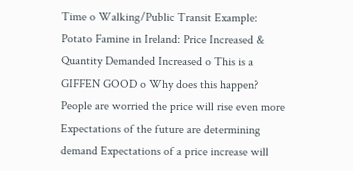Time o Walking/Public Transit Example: Potato Famine in Ireland: Price Increased & Quantity Demanded Increased o This is a GIFFEN GOOD o Why does this happen? People are worried the price will rise even more Expectations of the future are determining demand Expectations of a price increase will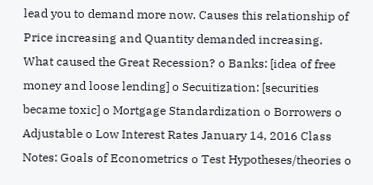lead you to demand more now. Causes this relationship of Price increasing and Quantity demanded increasing. What caused the Great Recession? o Banks: [idea of free money and loose lending] o Secuitization: [securities became toxic] o Mortgage Standardization o Borrowers o Adjustable o Low Interest Rates January 14, 2016 Class Notes: Goals of Econometrics o Test Hypotheses/theories o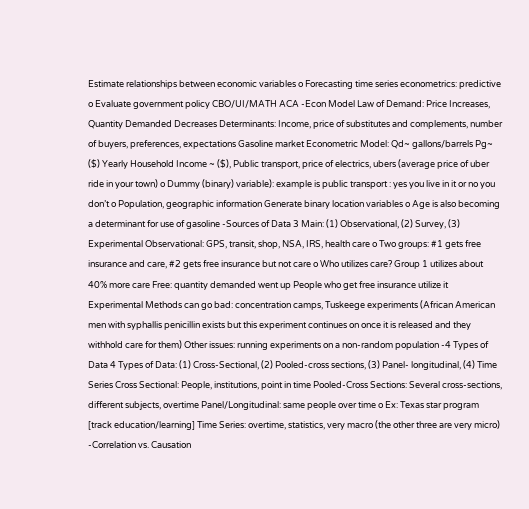Estimate relationships between economic variables o Forecasting time series econometrics: predictive o Evaluate government policy CBO/UI/MATH ACA -Econ Model Law of Demand: Price Increases, Quantity Demanded Decreases Determinants: Income, price of substitutes and complements, number of buyers, preferences, expectations Gasoline market Econometric Model: Qd~ gallons/barrels Pg~ ($) Yearly Household Income ~ ($), Public transport, price of electrics, ubers (average price of uber ride in your town) o Dummy (binary) variable): example is public transport : yes you live in it or no you don’t o Population, geographic information Generate binary location variables o Age is also becoming a determinant for use of gasoline -Sources of Data 3 Main: (1) Observational, (2) Survey, (3) Experimental Observational: GPS, transit, shop, NSA, IRS, health care o Two groups: #1 gets free insurance and care, #2 gets free insurance but not care o Who utilizes care? Group 1 utilizes about 40% more care Free: quantity demanded went up People who get free insurance utilize it Experimental Methods can go bad: concentration camps, Tuskeege experiments (African American men with syphallis penicillin exists but this experiment continues on once it is released and they withhold care for them) Other issues: running experiments on a non-random population -4 Types of Data 4 Types of Data: (1) Cross-Sectional, (2) Pooled-cross sections, (3) Panel- longitudinal, (4) Time Series Cross Sectional: People, institutions, point in time Pooled-Cross Sections: Several cross-sections, different subjects, overtime Panel/Longitudinal: same people over time o Ex: Texas star program [track education/learning] Time Series: overtime, statistics, very macro (the other three are very micro) -Correlation vs. Causation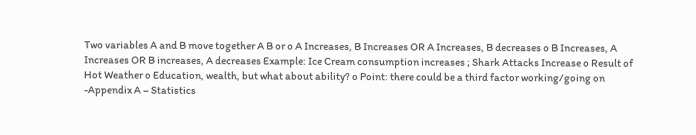Two variables A and B move together A B or o A Increases, B Increases OR A Increases, B decreases o B Increases, A Increases OR B increases, A decreases Example: Ice Cream consumption increases ; Shark Attacks Increase o Result of Hot Weather o Education, wealth, but what about ability? o Point: there could be a third factor working/going on -Appendix A – Statistics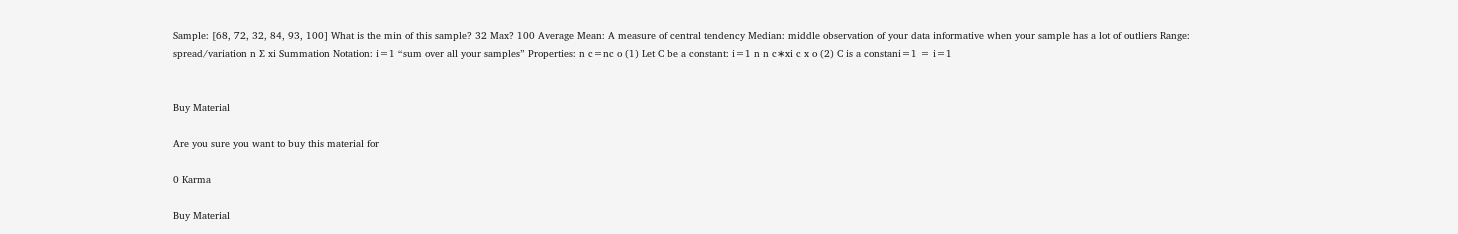Sample: [68, 72, 32, 84, 93, 100] What is the min of this sample? 32 Max? 100 Average Mean: A measure of central tendency Median: middle observation of your data informative when your sample has a lot of outliers Range: spread/variation n ∑ xi Summation Notation: i=1 “sum over all your samples” Properties: n c=nc o (1) Let C be a constant: i=1 n n c∗xi c x o (2) C is a constani=1 = i=1


Buy Material

Are you sure you want to buy this material for

0 Karma

Buy Material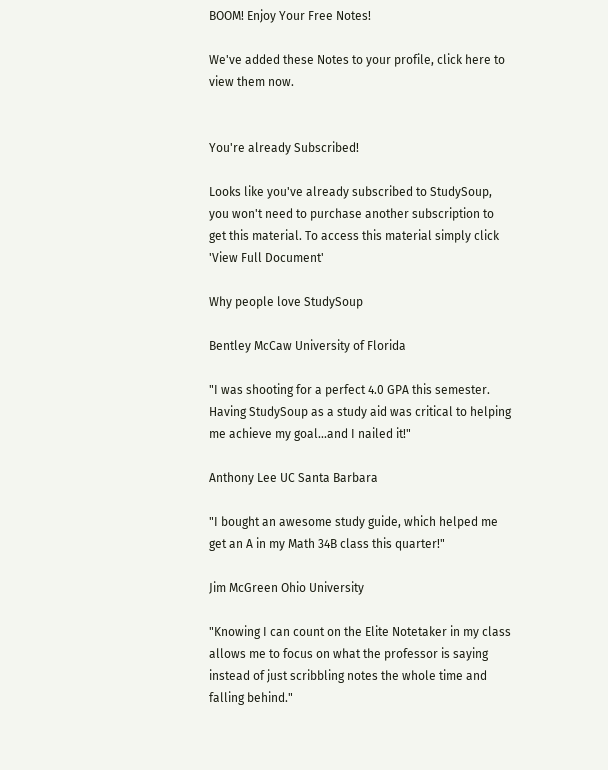BOOM! Enjoy Your Free Notes!

We've added these Notes to your profile, click here to view them now.


You're already Subscribed!

Looks like you've already subscribed to StudySoup, you won't need to purchase another subscription to get this material. To access this material simply click 'View Full Document'

Why people love StudySoup

Bentley McCaw University of Florida

"I was shooting for a perfect 4.0 GPA this semester. Having StudySoup as a study aid was critical to helping me achieve my goal...and I nailed it!"

Anthony Lee UC Santa Barbara

"I bought an awesome study guide, which helped me get an A in my Math 34B class this quarter!"

Jim McGreen Ohio University

"Knowing I can count on the Elite Notetaker in my class allows me to focus on what the professor is saying instead of just scribbling notes the whole time and falling behind."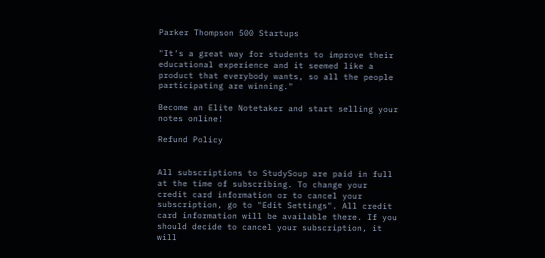Parker Thompson 500 Startups

"It's a great way for students to improve their educational experience and it seemed like a product that everybody wants, so all the people participating are winning."

Become an Elite Notetaker and start selling your notes online!

Refund Policy


All subscriptions to StudySoup are paid in full at the time of subscribing. To change your credit card information or to cancel your subscription, go to "Edit Settings". All credit card information will be available there. If you should decide to cancel your subscription, it will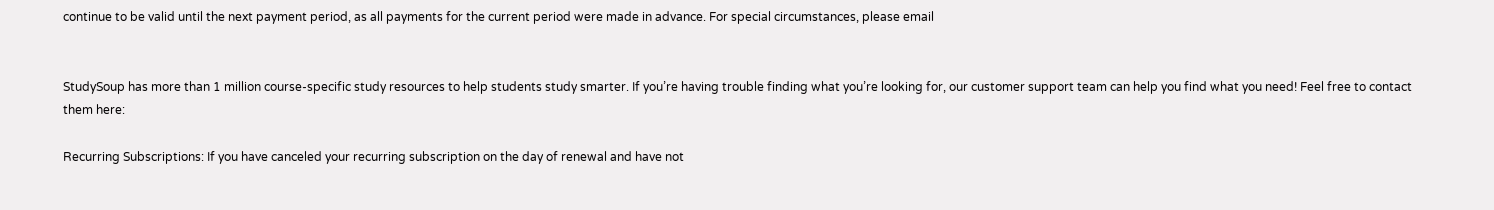continue to be valid until the next payment period, as all payments for the current period were made in advance. For special circumstances, please email


StudySoup has more than 1 million course-specific study resources to help students study smarter. If you’re having trouble finding what you’re looking for, our customer support team can help you find what you need! Feel free to contact them here:

Recurring Subscriptions: If you have canceled your recurring subscription on the day of renewal and have not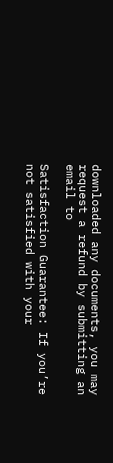downloaded any documents, you may request a refund by submitting an email to

Satisfaction Guarantee: If you’re not satisfied with your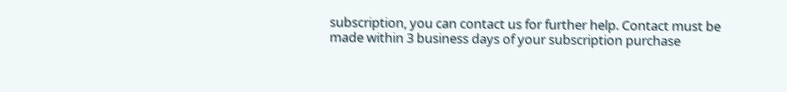subscription, you can contact us for further help. Contact must be made within 3 business days of your subscription purchase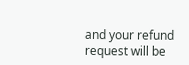and your refund request will be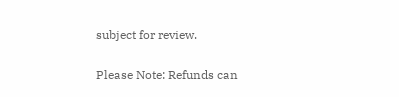subject for review.

Please Note: Refunds can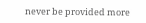never be provided more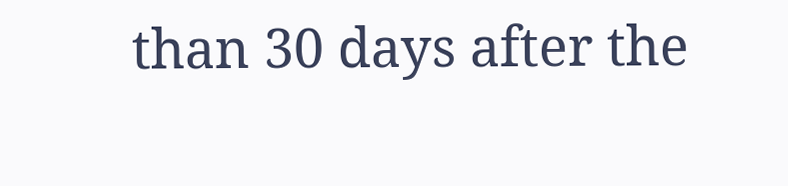than 30 days after the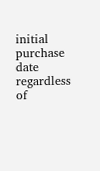initial purchase date regardless of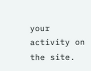your activity on the site.